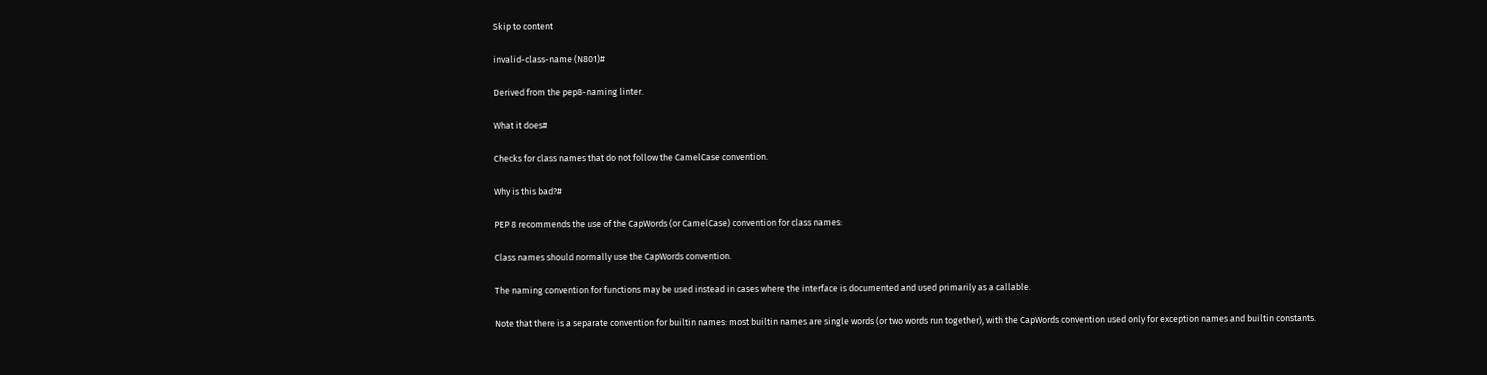Skip to content

invalid-class-name (N801)#

Derived from the pep8-naming linter.

What it does#

Checks for class names that do not follow the CamelCase convention.

Why is this bad?#

PEP 8 recommends the use of the CapWords (or CamelCase) convention for class names:

Class names should normally use the CapWords convention.

The naming convention for functions may be used instead in cases where the interface is documented and used primarily as a callable.

Note that there is a separate convention for builtin names: most builtin names are single words (or two words run together), with the CapWords convention used only for exception names and builtin constants.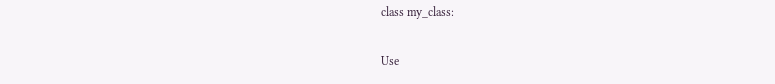class my_class:

Use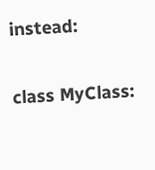instead:

class MyClass: